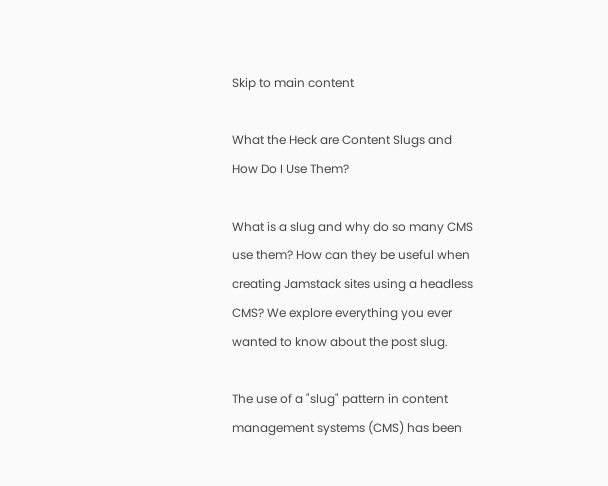Skip to main content

What the Heck are Content Slugs and How Do I Use Them?

What is a slug and why do so many CMS use them? How can they be useful when creating Jamstack sites using a headless CMS? We explore everything you ever wanted to know about the post slug.

The use of a "slug" pattern in content management systems (CMS) has been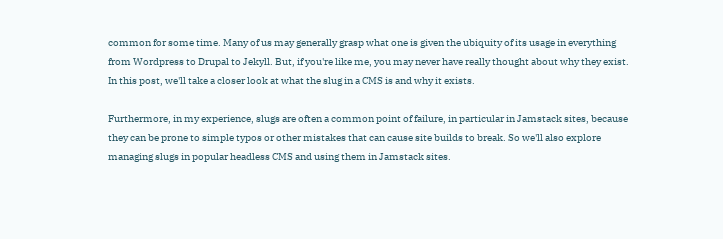common for some time. Many of us may generally grasp what one is given the ubiquity of its usage in everything from Wordpress to Drupal to Jekyll. But, if you're like me, you may never have really thought about why they exist. In this post, we'll take a closer look at what the slug in a CMS is and why it exists.

Furthermore, in my experience, slugs are often a common point of failure, in particular in Jamstack sites, because they can be prone to simple typos or other mistakes that can cause site builds to break. So we'll also explore managing slugs in popular headless CMS and using them in Jamstack sites.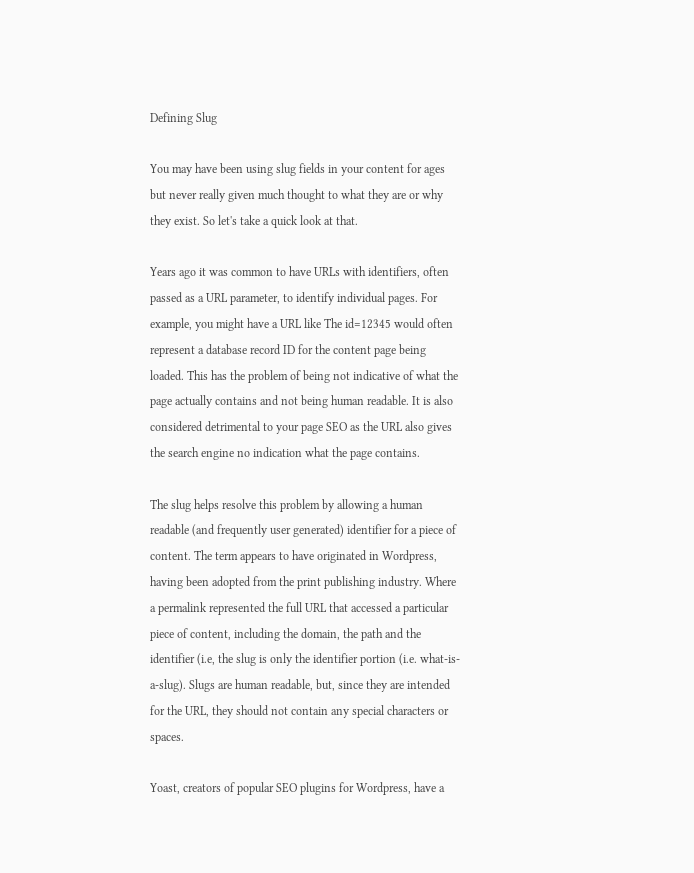Defining Slug

You may have been using slug fields in your content for ages but never really given much thought to what they are or why they exist. So let's take a quick look at that.

Years ago it was common to have URLs with identifiers, often passed as a URL parameter, to identify individual pages. For example, you might have a URL like The id=12345 would often represent a database record ID for the content page being loaded. This has the problem of being not indicative of what the page actually contains and not being human readable. It is also considered detrimental to your page SEO as the URL also gives the search engine no indication what the page contains.

The slug helps resolve this problem by allowing a human readable (and frequently user generated) identifier for a piece of content. The term appears to have originated in Wordpress, having been adopted from the print publishing industry. Where a permalink represented the full URL that accessed a particular piece of content, including the domain, the path and the identifier (i.e, the slug is only the identifier portion (i.e. what-is-a-slug). Slugs are human readable, but, since they are intended for the URL, they should not contain any special characters or spaces.

Yoast, creators of popular SEO plugins for Wordpress, have a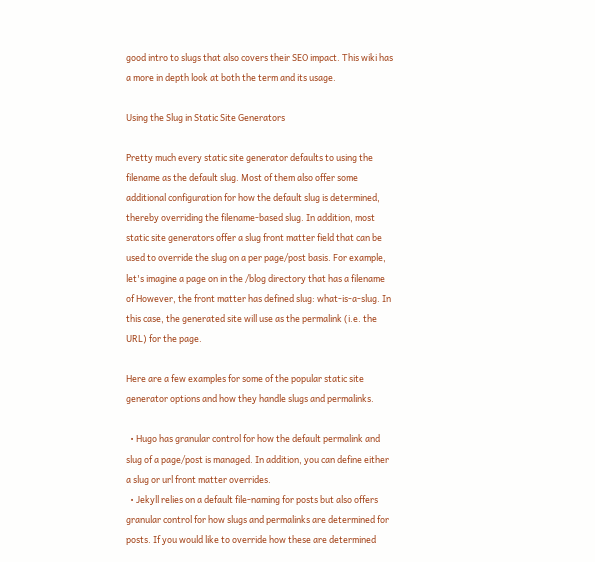good intro to slugs that also covers their SEO impact. This wiki has a more in depth look at both the term and its usage.

Using the Slug in Static Site Generators

Pretty much every static site generator defaults to using the filename as the default slug. Most of them also offer some additional configuration for how the default slug is determined, thereby overriding the filename-based slug. In addition, most static site generators offer a slug front matter field that can be used to override the slug on a per page/post basis. For example, let's imagine a page on in the /blog directory that has a filename of However, the front matter has defined slug: what-is-a-slug. In this case, the generated site will use as the permalink (i.e. the URL) for the page.

Here are a few examples for some of the popular static site generator options and how they handle slugs and permalinks.

  • Hugo has granular control for how the default permalink and slug of a page/post is managed. In addition, you can define either a slug or url front matter overrides.
  • Jekyll relies on a default file-naming for posts but also offers granular control for how slugs and permalinks are determined for posts. If you would like to override how these are determined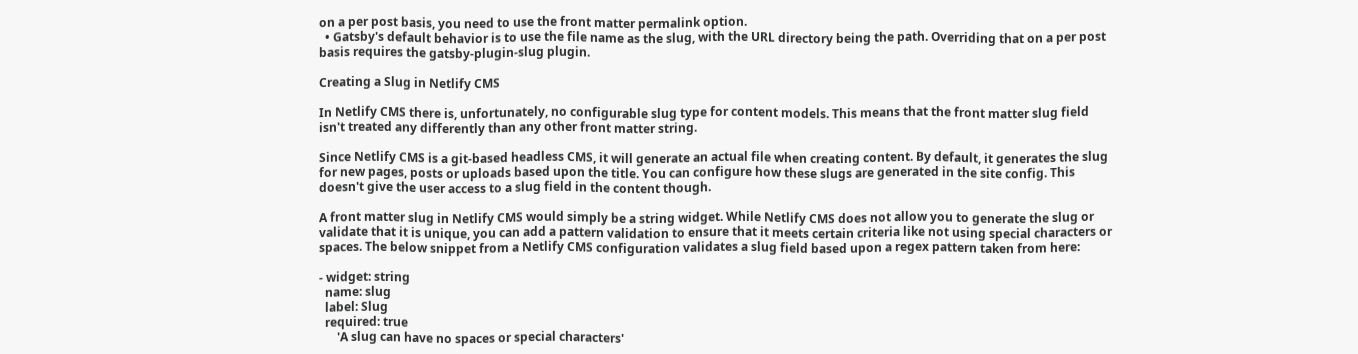on a per post basis, you need to use the front matter permalink option.
  • Gatsby's default behavior is to use the file name as the slug, with the URL directory being the path. Overriding that on a per post basis requires the gatsby-plugin-slug plugin.

Creating a Slug in Netlify CMS

In Netlify CMS there is, unfortunately, no configurable slug type for content models. This means that the front matter slug field isn't treated any differently than any other front matter string.

Since Netlify CMS is a git-based headless CMS, it will generate an actual file when creating content. By default, it generates the slug for new pages, posts or uploads based upon the title. You can configure how these slugs are generated in the site config. This doesn't give the user access to a slug field in the content though.

A front matter slug in Netlify CMS would simply be a string widget. While Netlify CMS does not allow you to generate the slug or validate that it is unique, you can add a pattern validation to ensure that it meets certain criteria like not using special characters or spaces. The below snippet from a Netlify CMS configuration validates a slug field based upon a regex pattern taken from here:

- widget: string
  name: slug
  label: Slug
  required: true
      'A slug can have no spaces or special characters'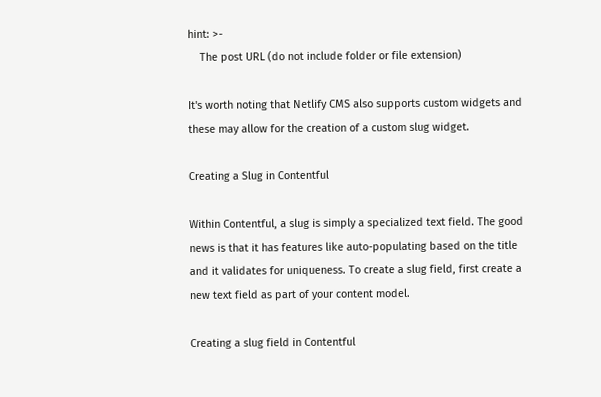hint: >-
    The post URL (do not include folder or file extension)

It's worth noting that Netlify CMS also supports custom widgets and these may allow for the creation of a custom slug widget.

Creating a Slug in Contentful

Within Contentful, a slug is simply a specialized text field. The good news is that it has features like auto-populating based on the title and it validates for uniqueness. To create a slug field, first create a new text field as part of your content model.

Creating a slug field in Contentful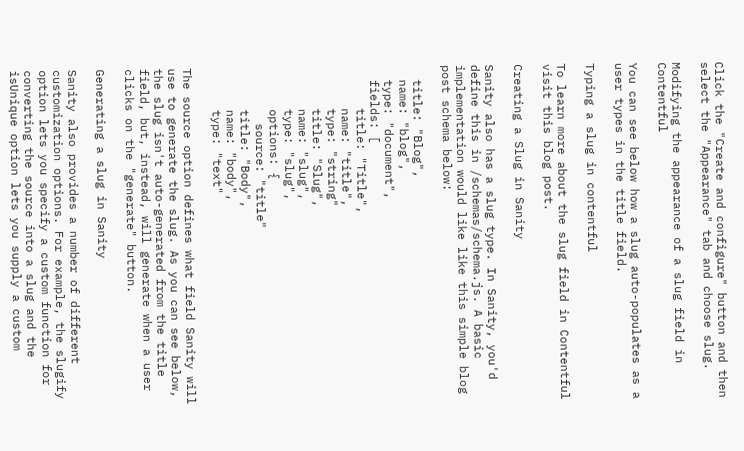Click the "Create and configure" button and then select the "Appearance" tab and choose slug.

Modifying the appearance of a slug field in Contentful

You can see below how a slug auto-populates as a user types in the title field.

Typing a slug in contentful

To learn more about the slug field in Contentful visit this blog post.

Creating a Slug in Sanity

Sanity also has a slug type. In Sanity, you'd define this in /schemas/schema.js. A basic implementation would like like this simple blog post schema below:

  title: "Blog",
  name: "blog",
  type: "document",
  fields: [
      title: "Title",
      name: "title",
      type: "string"
      title: "Slug",
      name: "slug",
      type: "slug",
      options: {
        source: "title"
      title: "Body",
      name: "body",
      type: "text"

The source option defines what field Sanity will use to generate the slug. As you can see below, the slug isn't auto-generated from the title field, but, instead, will generate when a user clicks on the "generate" button.

Generating a slug in Sanity

Sanity also provides a number of different customization options. For example, the slugify option lets you specify a custom function for converting the source into a slug and the isUnique option lets you supply a custom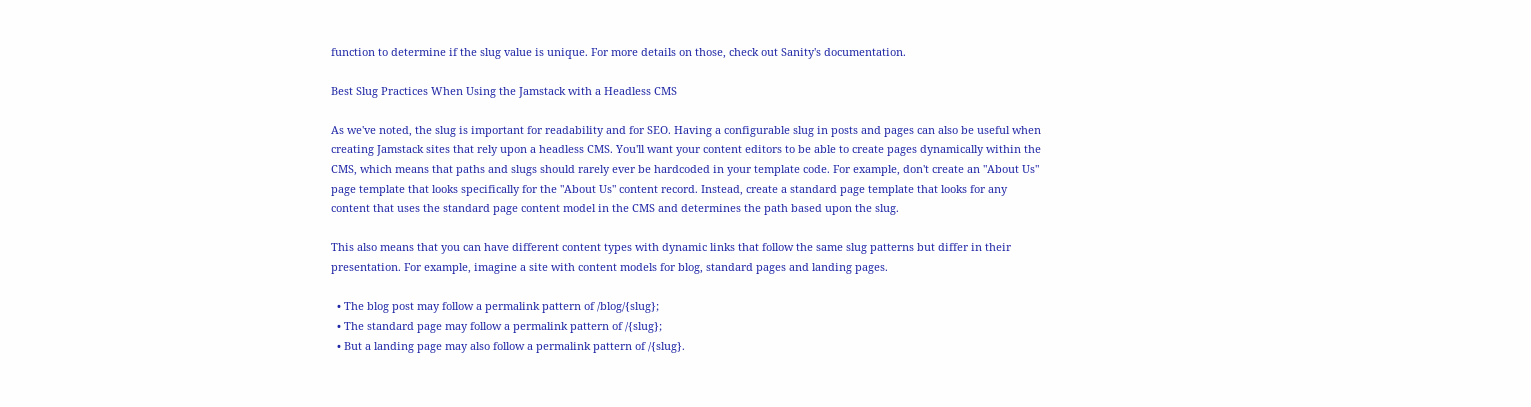function to determine if the slug value is unique. For more details on those, check out Sanity's documentation.

Best Slug Practices When Using the Jamstack with a Headless CMS

As we've noted, the slug is important for readability and for SEO. Having a configurable slug in posts and pages can also be useful when creating Jamstack sites that rely upon a headless CMS. You'll want your content editors to be able to create pages dynamically within the CMS, which means that paths and slugs should rarely ever be hardcoded in your template code. For example, don't create an "About Us" page template that looks specifically for the "About Us" content record. Instead, create a standard page template that looks for any content that uses the standard page content model in the CMS and determines the path based upon the slug.

This also means that you can have different content types with dynamic links that follow the same slug patterns but differ in their presentation. For example, imagine a site with content models for blog, standard pages and landing pages.

  • The blog post may follow a permalink pattern of /blog/{slug};
  • The standard page may follow a permalink pattern of /{slug};
  • But a landing page may also follow a permalink pattern of /{slug}.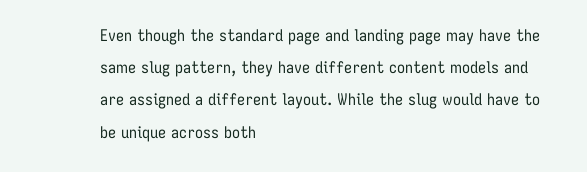Even though the standard page and landing page may have the same slug pattern, they have different content models and are assigned a different layout. While the slug would have to be unique across both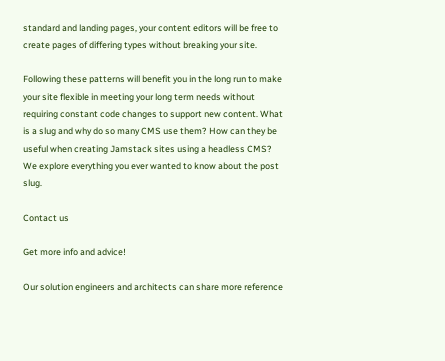standard and landing pages, your content editors will be free to create pages of differing types without breaking your site.

Following these patterns will benefit you in the long run to make your site flexible in meeting your long term needs without requiring constant code changes to support new content. What is a slug and why do so many CMS use them? How can they be useful when creating Jamstack sites using a headless CMS? We explore everything you ever wanted to know about the post slug.

Contact us

Get more info and advice!

Our solution engineers and architects can share more reference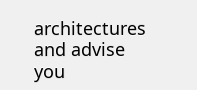architectures and advise you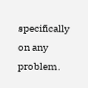specifically on any problem.